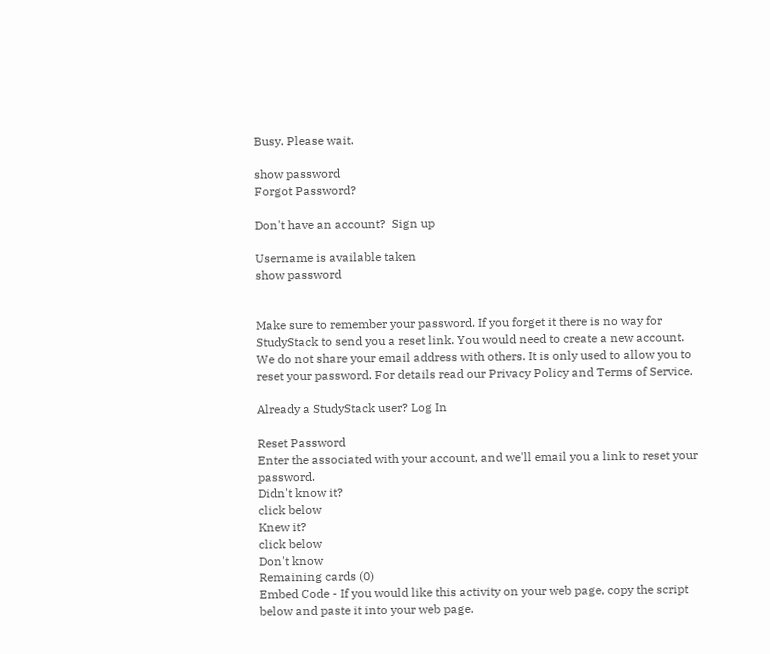Busy. Please wait.

show password
Forgot Password?

Don't have an account?  Sign up

Username is available taken
show password


Make sure to remember your password. If you forget it there is no way for StudyStack to send you a reset link. You would need to create a new account.
We do not share your email address with others. It is only used to allow you to reset your password. For details read our Privacy Policy and Terms of Service.

Already a StudyStack user? Log In

Reset Password
Enter the associated with your account, and we'll email you a link to reset your password.
Didn't know it?
click below
Knew it?
click below
Don't know
Remaining cards (0)
Embed Code - If you would like this activity on your web page, copy the script below and paste it into your web page.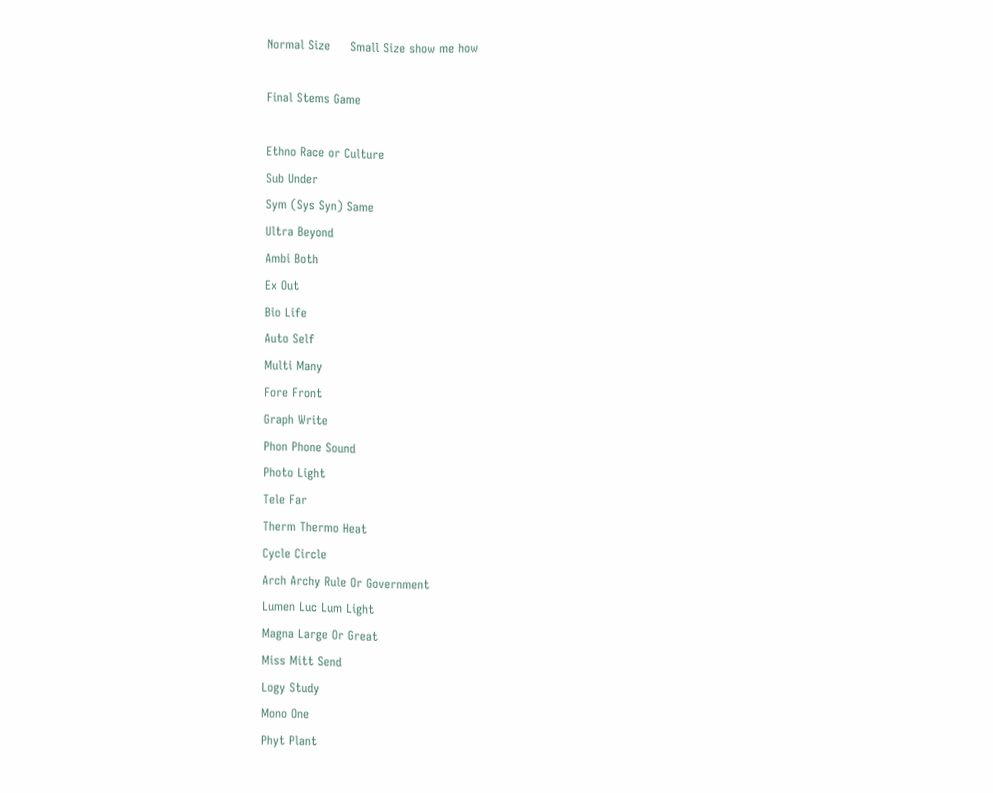Normal Size     Small Size show me how

Final Stems Game

Ethno Race or Culture
Sub Under
Sym (Sys Syn) Same
Ultra Beyond
Ambi Both
Ex Out
Bio Life
Auto Self
Multi Many
Fore Front
Graph Write
Phon Phone Sound
Photo Light
Tele Far
Therm Thermo Heat
Cycle Circle
Arch Archy Rule Or Government
Lumen Luc Lum Light
Magna Large Or Great
Miss Mitt Send
Logy Study
Mono One
Phyt Plant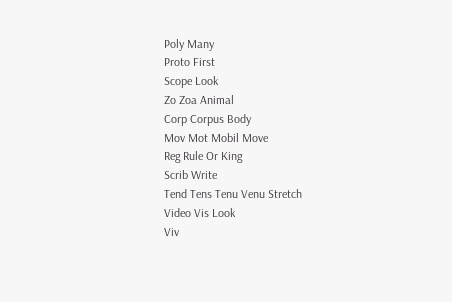Poly Many
Proto First
Scope Look
Zo Zoa Animal
Corp Corpus Body
Mov Mot Mobil Move
Reg Rule Or King
Scrib Write
Tend Tens Tenu Venu Stretch
Video Vis Look
Viv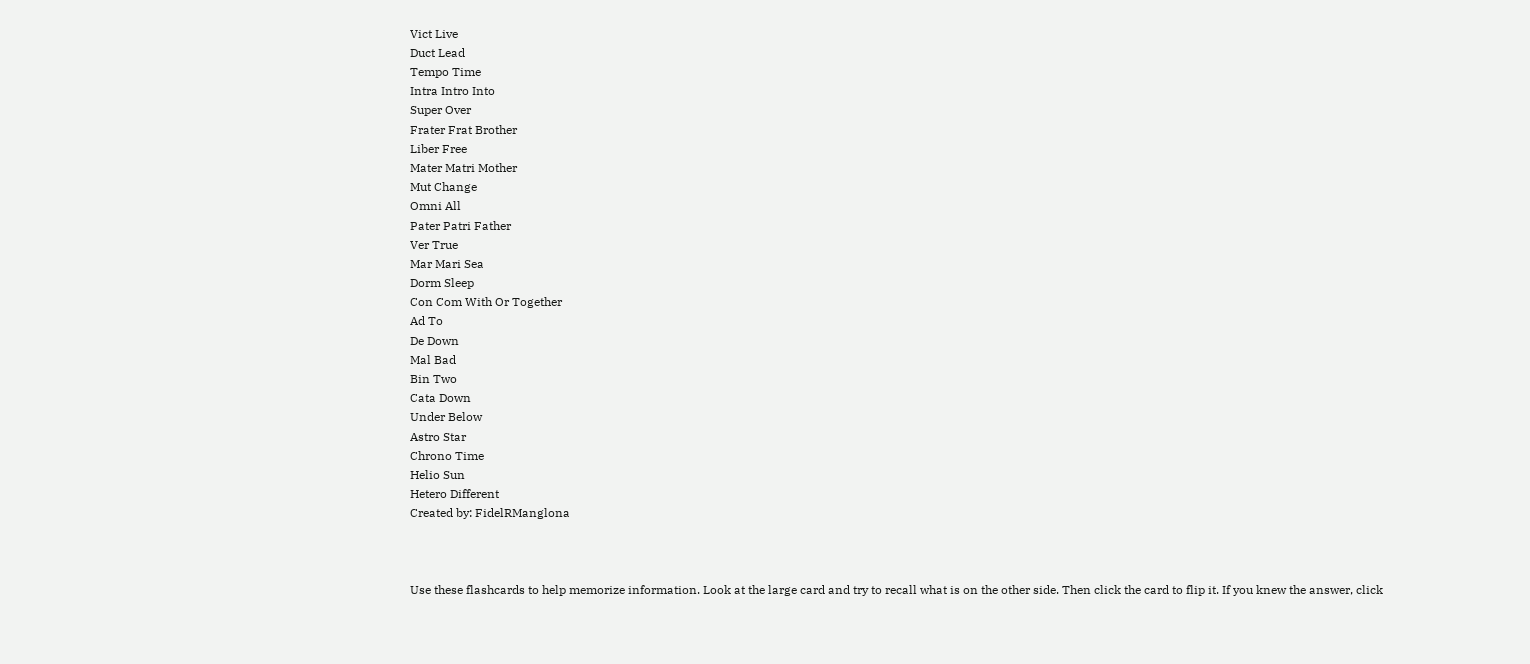Vict Live
Duct Lead
Tempo Time
Intra Intro Into
Super Over
Frater Frat Brother
Liber Free
Mater Matri Mother
Mut Change
Omni All
Pater Patri Father
Ver True
Mar Mari Sea
Dorm Sleep
Con Com With Or Together
Ad To
De Down
Mal Bad
Bin Two
Cata Down
Under Below
Astro Star
Chrono Time
Helio Sun
Hetero Different
Created by: FidelRManglona



Use these flashcards to help memorize information. Look at the large card and try to recall what is on the other side. Then click the card to flip it. If you knew the answer, click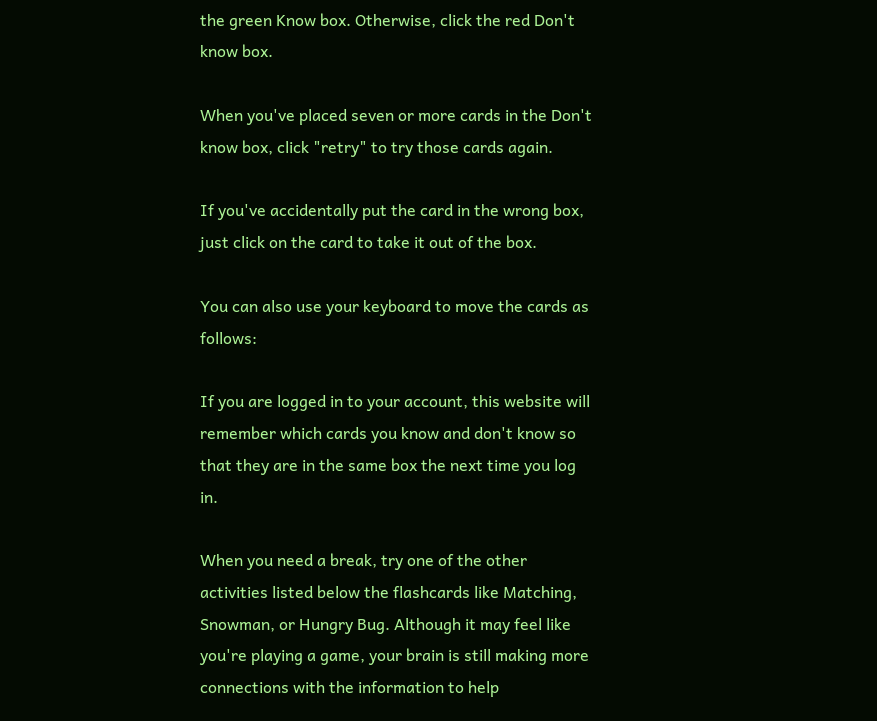the green Know box. Otherwise, click the red Don't know box.

When you've placed seven or more cards in the Don't know box, click "retry" to try those cards again.

If you've accidentally put the card in the wrong box, just click on the card to take it out of the box.

You can also use your keyboard to move the cards as follows:

If you are logged in to your account, this website will remember which cards you know and don't know so that they are in the same box the next time you log in.

When you need a break, try one of the other activities listed below the flashcards like Matching, Snowman, or Hungry Bug. Although it may feel like you're playing a game, your brain is still making more connections with the information to help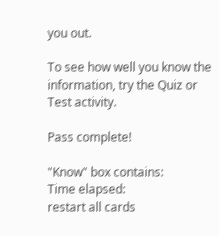you out.

To see how well you know the information, try the Quiz or Test activity.

Pass complete!

"Know" box contains:
Time elapsed:
restart all cards